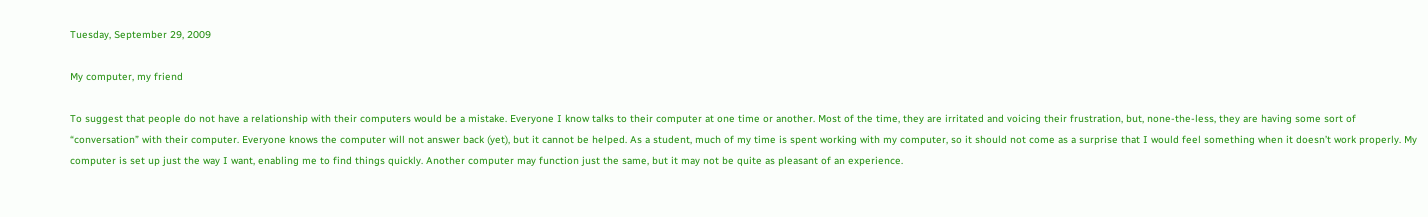Tuesday, September 29, 2009

My computer, my friend

To suggest that people do not have a relationship with their computers would be a mistake. Everyone I know talks to their computer at one time or another. Most of the time, they are irritated and voicing their frustration, but, none-the-less, they are having some sort of “conversation” with their computer. Everyone knows the computer will not answer back (yet), but it cannot be helped. As a student, much of my time is spent working with my computer, so it should not come as a surprise that I would feel something when it doesn’t work properly. My computer is set up just the way I want, enabling me to find things quickly. Another computer may function just the same, but it may not be quite as pleasant of an experience.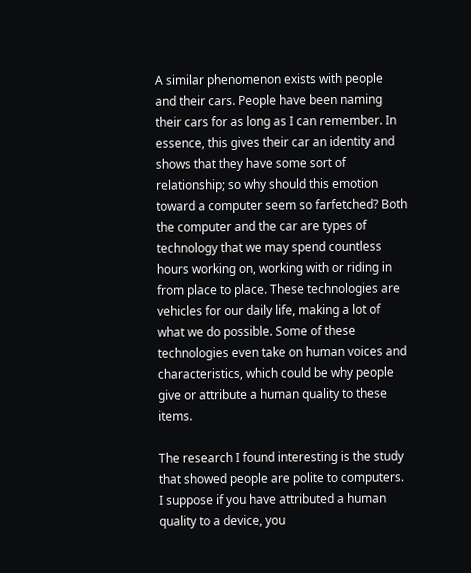A similar phenomenon exists with people and their cars. People have been naming their cars for as long as I can remember. In essence, this gives their car an identity and shows that they have some sort of relationship; so why should this emotion toward a computer seem so farfetched? Both the computer and the car are types of technology that we may spend countless hours working on, working with or riding in from place to place. These technologies are vehicles for our daily life, making a lot of what we do possible. Some of these technologies even take on human voices and characteristics, which could be why people give or attribute a human quality to these items.

The research I found interesting is the study that showed people are polite to computers. I suppose if you have attributed a human quality to a device, you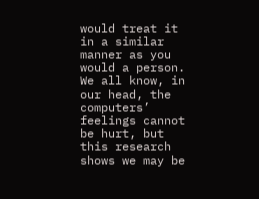would treat it in a similar manner as you would a person. We all know, in our head, the computers’ feelings cannot be hurt, but this research shows we may be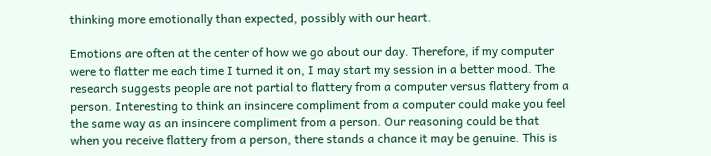thinking more emotionally than expected, possibly with our heart.

Emotions are often at the center of how we go about our day. Therefore, if my computer were to flatter me each time I turned it on, I may start my session in a better mood. The research suggests people are not partial to flattery from a computer versus flattery from a person. Interesting to think an insincere compliment from a computer could make you feel the same way as an insincere compliment from a person. Our reasoning could be that when you receive flattery from a person, there stands a chance it may be genuine. This is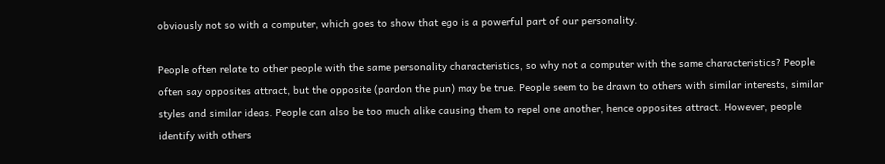obviously not so with a computer, which goes to show that ego is a powerful part of our personality.

People often relate to other people with the same personality characteristics, so why not a computer with the same characteristics? People often say opposites attract, but the opposite (pardon the pun) may be true. People seem to be drawn to others with similar interests, similar styles and similar ideas. People can also be too much alike causing them to repel one another, hence opposites attract. However, people identify with others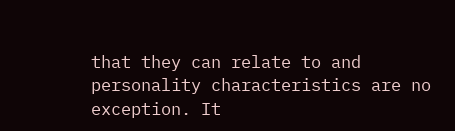that they can relate to and personality characteristics are no exception. It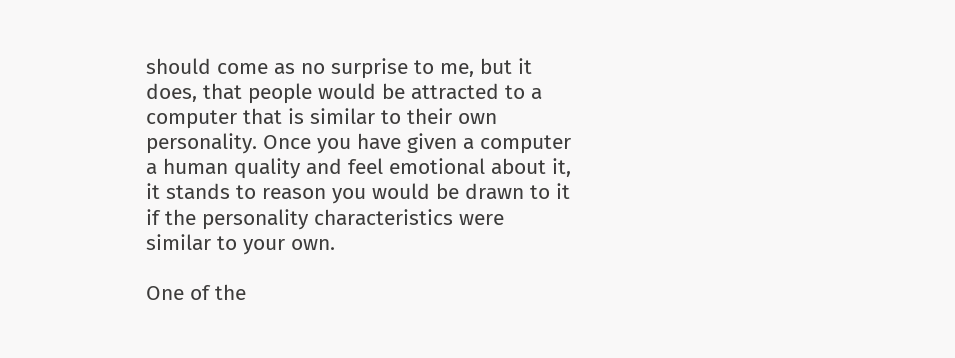should come as no surprise to me, but it does, that people would be attracted to a computer that is similar to their own personality. Once you have given a computer a human quality and feel emotional about it, it stands to reason you would be drawn to it if the personality characteristics were similar to your own.

One of the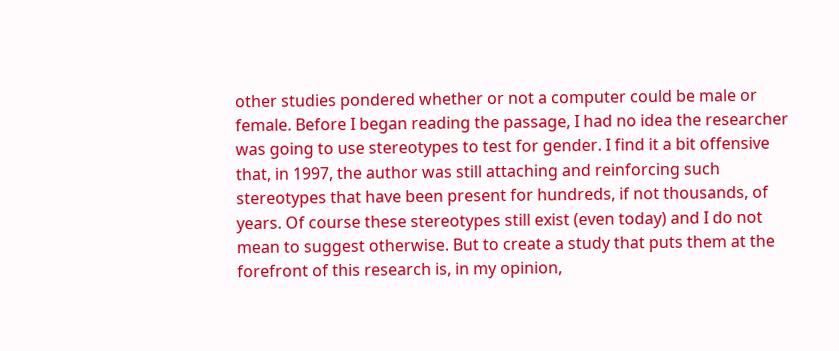other studies pondered whether or not a computer could be male or female. Before I began reading the passage, I had no idea the researcher was going to use stereotypes to test for gender. I find it a bit offensive that, in 1997, the author was still attaching and reinforcing such stereotypes that have been present for hundreds, if not thousands, of years. Of course these stereotypes still exist (even today) and I do not mean to suggest otherwise. But to create a study that puts them at the forefront of this research is, in my opinion,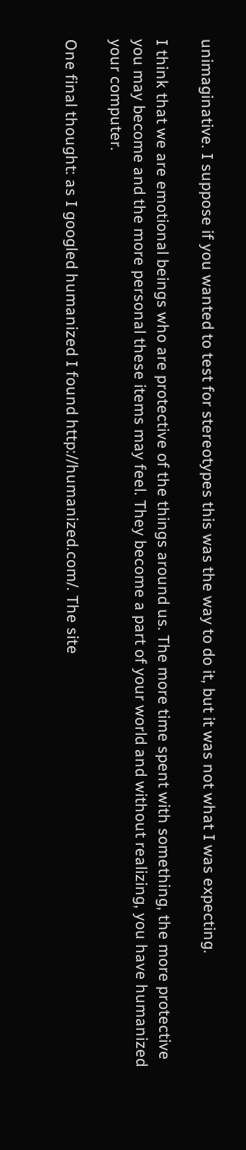unimaginative. I suppose if you wanted to test for stereotypes this was the way to do it, but it was not what I was expecting.

I think that we are emotional beings who are protective of the things around us. The more time spent with something, the more protective you may become and the more personal these items may feel. They become a part of your world and without realizing, you have humanized your computer.

One final thought: as I googled humanized I found http://humanized.com/. The site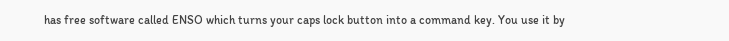has free software called ENSO which turns your caps lock button into a command key. You use it by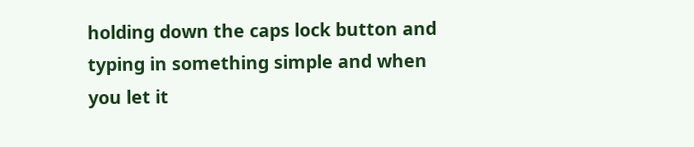holding down the caps lock button and typing in something simple and when you let it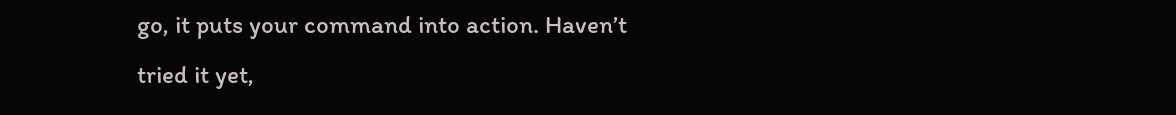go, it puts your command into action. Haven’t tried it yet,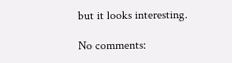but it looks interesting.

No comments: